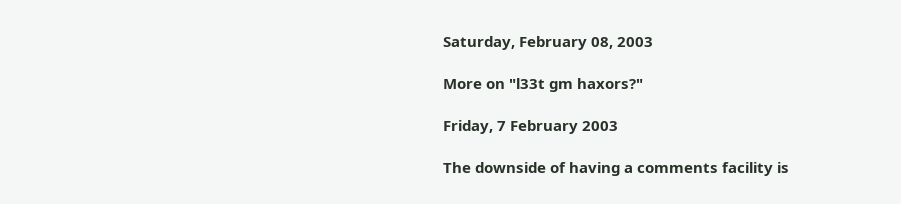Saturday, February 08, 2003

More on "l33t gm haxors?"

Friday, 7 February 2003

The downside of having a comments facility is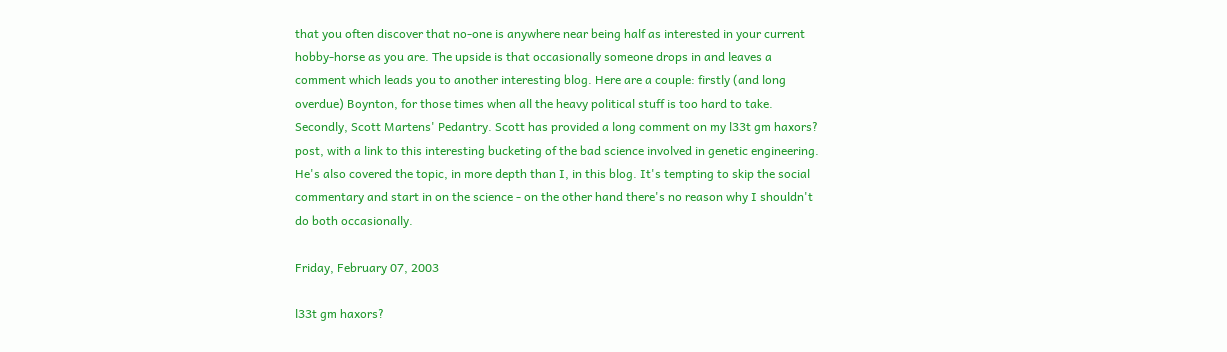that you often discover that no-one is anywhere near being half as interested in your current hobby-horse as you are. The upside is that occasionally someone drops in and leaves a comment which leads you to another interesting blog. Here are a couple: firstly (and long overdue) Boynton, for those times when all the heavy political stuff is too hard to take. Secondly, Scott Martens' Pedantry. Scott has provided a long comment on my l33t gm haxors? post, with a link to this interesting bucketing of the bad science involved in genetic engineering. He's also covered the topic, in more depth than I, in this blog. It's tempting to skip the social commentary and start in on the science - on the other hand there's no reason why I shouldn't do both occasionally.

Friday, February 07, 2003

l33t gm haxors?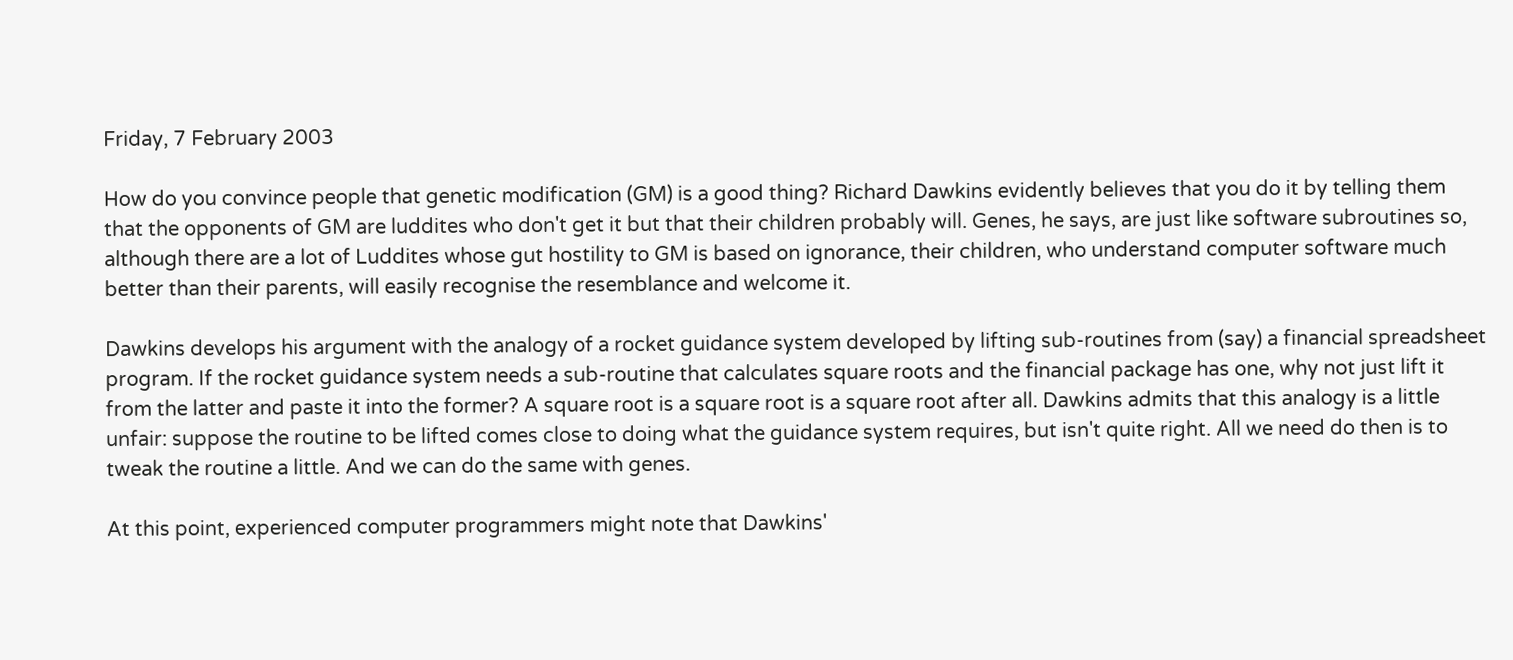Friday, 7 February 2003

How do you convince people that genetic modification (GM) is a good thing? Richard Dawkins evidently believes that you do it by telling them that the opponents of GM are luddites who don't get it but that their children probably will. Genes, he says, are just like software subroutines so, although there are a lot of Luddites whose gut hostility to GM is based on ignorance, their children, who understand computer software much better than their parents, will easily recognise the resemblance and welcome it.

Dawkins develops his argument with the analogy of a rocket guidance system developed by lifting sub-routines from (say) a financial spreadsheet program. If the rocket guidance system needs a sub-routine that calculates square roots and the financial package has one, why not just lift it from the latter and paste it into the former? A square root is a square root is a square root after all. Dawkins admits that this analogy is a little unfair: suppose the routine to be lifted comes close to doing what the guidance system requires, but isn't quite right. All we need do then is to tweak the routine a little. And we can do the same with genes.

At this point, experienced computer programmers might note that Dawkins'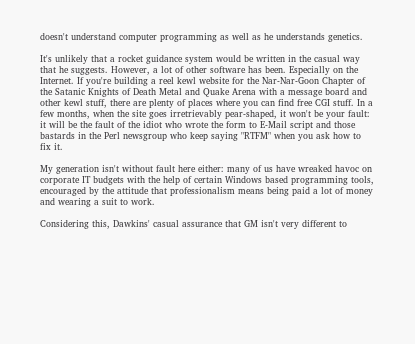doesn't understand computer programming as well as he understands genetics.

It's unlikely that a rocket guidance system would be written in the casual way that he suggests. However, a lot of other software has been. Especially on the Internet. If you're building a reel kewl website for the Nar-Nar-Goon Chapter of the Satanic Knights of Death Metal and Quake Arena with a message board and other kewl stuff, there are plenty of places where you can find free CGI stuff. In a few months, when the site goes irretrievably pear-shaped, it won't be your fault: it will be the fault of the idiot who wrote the form to E-Mail script and those bastards in the Perl newsgroup who keep saying "RTFM" when you ask how to fix it.

My generation isn't without fault here either: many of us have wreaked havoc on corporate IT budgets with the help of certain Windows based programming tools, encouraged by the attitude that professionalism means being paid a lot of money and wearing a suit to work.

Considering this, Dawkins' casual assurance that GM isn't very different to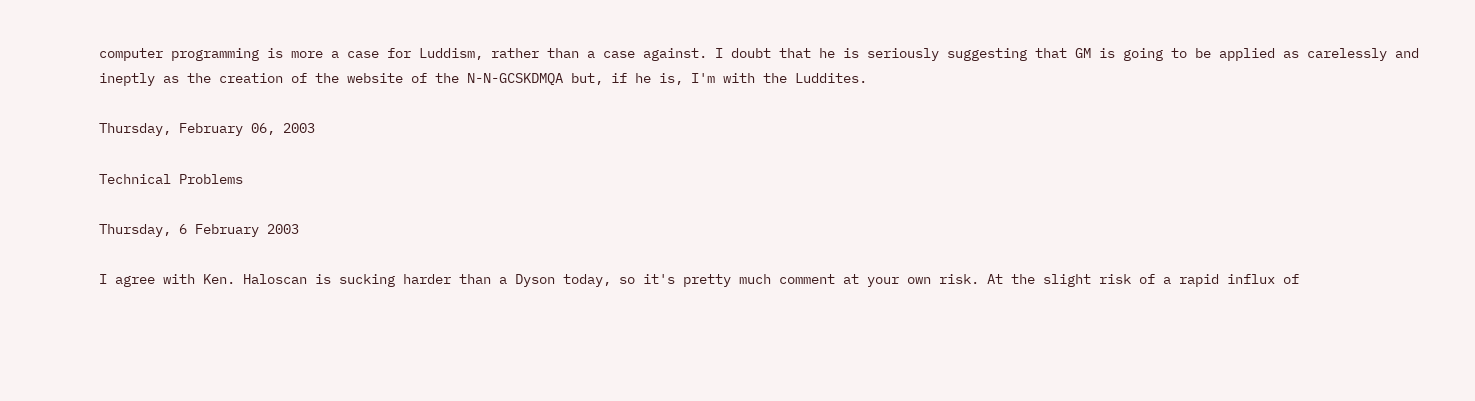computer programming is more a case for Luddism, rather than a case against. I doubt that he is seriously suggesting that GM is going to be applied as carelessly and ineptly as the creation of the website of the N-N-GCSKDMQA but, if he is, I'm with the Luddites.

Thursday, February 06, 2003

Technical Problems

Thursday, 6 February 2003

I agree with Ken. Haloscan is sucking harder than a Dyson today, so it's pretty much comment at your own risk. At the slight risk of a rapid influx of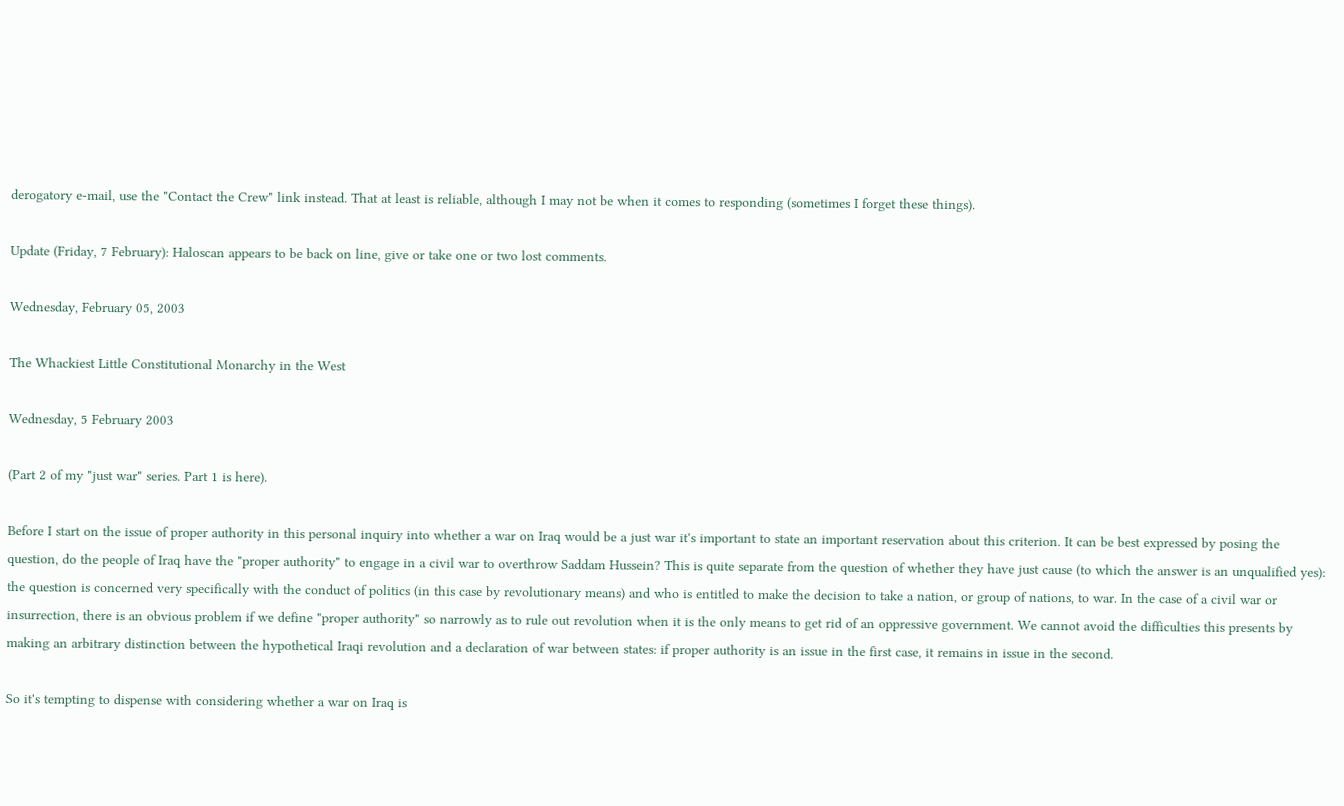derogatory e-mail, use the "Contact the Crew" link instead. That at least is reliable, although I may not be when it comes to responding (sometimes I forget these things).

Update (Friday, 7 February): Haloscan appears to be back on line, give or take one or two lost comments.

Wednesday, February 05, 2003

The Whackiest Little Constitutional Monarchy in the West

Wednesday, 5 February 2003

(Part 2 of my "just war" series. Part 1 is here).

Before I start on the issue of proper authority in this personal inquiry into whether a war on Iraq would be a just war it's important to state an important reservation about this criterion. It can be best expressed by posing the question, do the people of Iraq have the "proper authority" to engage in a civil war to overthrow Saddam Hussein? This is quite separate from the question of whether they have just cause (to which the answer is an unqualified yes): the question is concerned very specifically with the conduct of politics (in this case by revolutionary means) and who is entitled to make the decision to take a nation, or group of nations, to war. In the case of a civil war or insurrection, there is an obvious problem if we define "proper authority" so narrowly as to rule out revolution when it is the only means to get rid of an oppressive government. We cannot avoid the difficulties this presents by making an arbitrary distinction between the hypothetical Iraqi revolution and a declaration of war between states: if proper authority is an issue in the first case, it remains in issue in the second.

So it's tempting to dispense with considering whether a war on Iraq is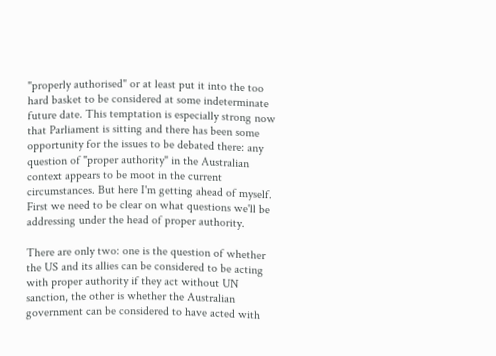"properly authorised" or at least put it into the too hard basket to be considered at some indeterminate future date. This temptation is especially strong now that Parliament is sitting and there has been some opportunity for the issues to be debated there: any question of "proper authority" in the Australian context appears to be moot in the current circumstances. But here I'm getting ahead of myself. First we need to be clear on what questions we'll be addressing under the head of proper authority.

There are only two: one is the question of whether the US and its allies can be considered to be acting with proper authority if they act without UN sanction, the other is whether the Australian government can be considered to have acted with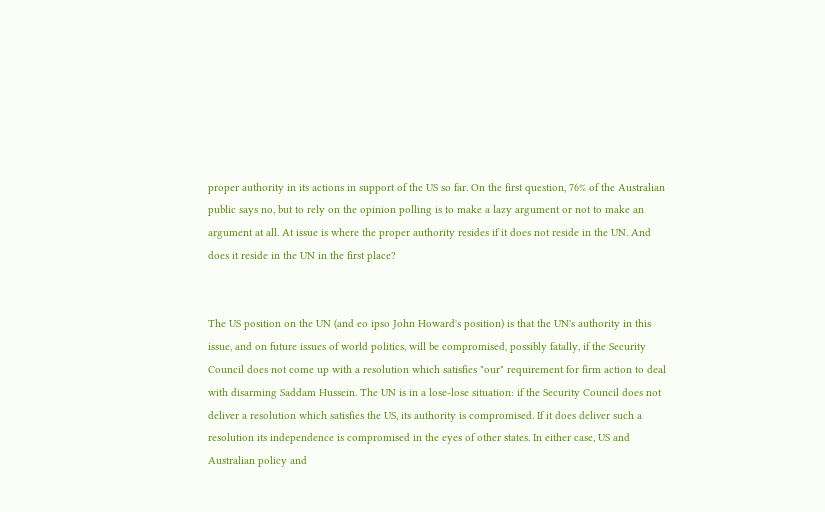proper authority in its actions in support of the US so far. On the first question, 76% of the Australian public says no, but to rely on the opinion polling is to make a lazy argument or not to make an argument at all. At issue is where the proper authority resides if it does not reside in the UN. And does it reside in the UN in the first place?


The US position on the UN (and eo ipso John Howard's position) is that the UN's authority in this issue, and on future issues of world politics, will be compromised, possibly fatally, if the Security Council does not come up with a resolution which satisfies "our" requirement for firm action to deal with disarming Saddam Hussein. The UN is in a lose-lose situation: if the Security Council does not deliver a resolution which satisfies the US, its authority is compromised. If it does deliver such a resolution its independence is compromised in the eyes of other states. In either case, US and Australian policy and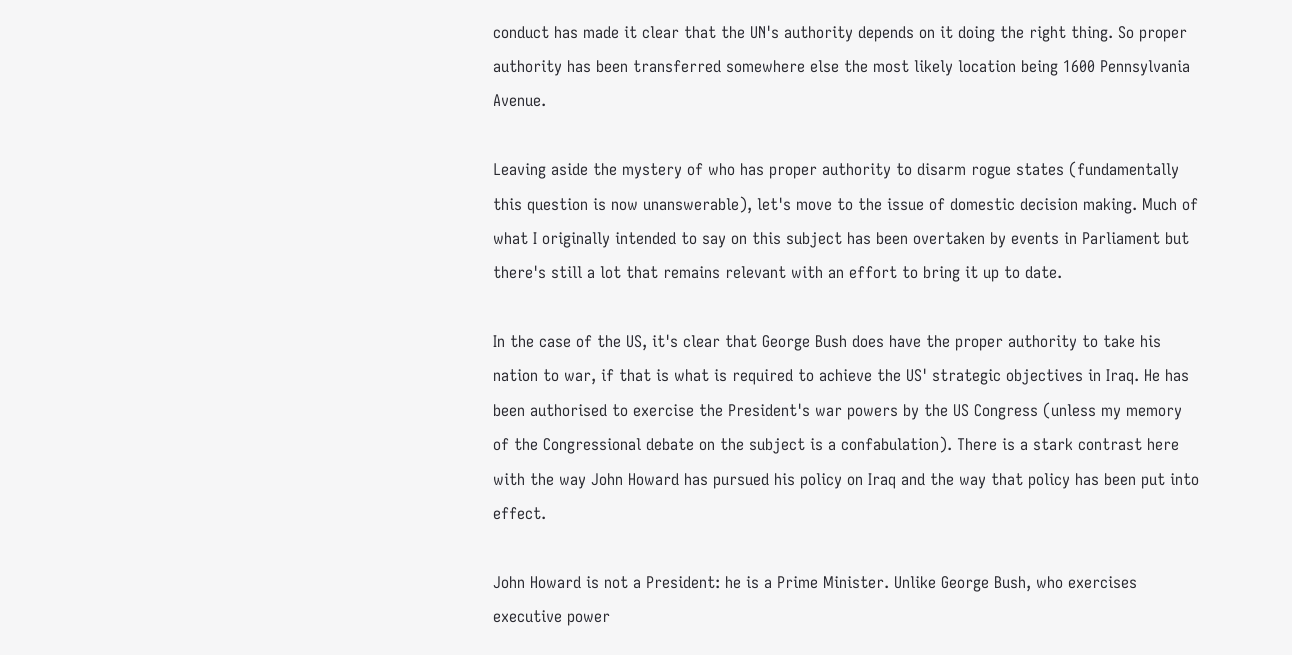conduct has made it clear that the UN's authority depends on it doing the right thing. So proper authority has been transferred somewhere else the most likely location being 1600 Pennsylvania Avenue.

Leaving aside the mystery of who has proper authority to disarm rogue states (fundamentally this question is now unanswerable), let's move to the issue of domestic decision making. Much of what I originally intended to say on this subject has been overtaken by events in Parliament but there's still a lot that remains relevant with an effort to bring it up to date.

In the case of the US, it's clear that George Bush does have the proper authority to take his nation to war, if that is what is required to achieve the US' strategic objectives in Iraq. He has been authorised to exercise the President's war powers by the US Congress (unless my memory of the Congressional debate on the subject is a confabulation). There is a stark contrast here with the way John Howard has pursued his policy on Iraq and the way that policy has been put into effect.

John Howard is not a President: he is a Prime Minister. Unlike George Bush, who exercises executive power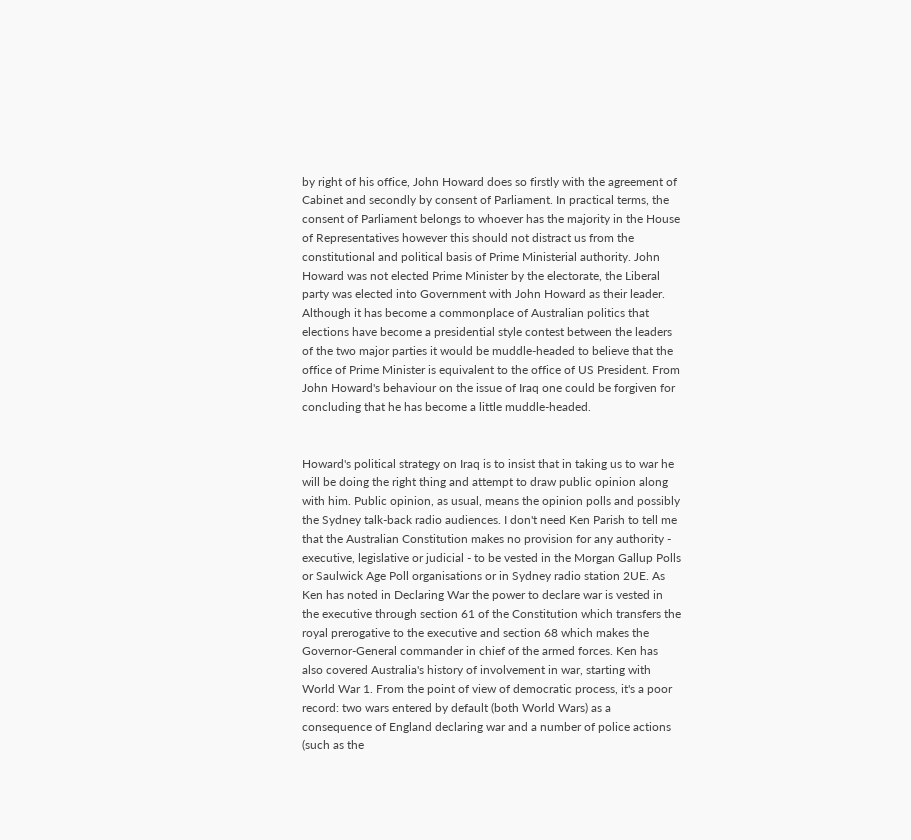by right of his office, John Howard does so firstly with the agreement of Cabinet and secondly by consent of Parliament. In practical terms, the consent of Parliament belongs to whoever has the majority in the House of Representatives however this should not distract us from the constitutional and political basis of Prime Ministerial authority. John Howard was not elected Prime Minister by the electorate, the Liberal party was elected into Government with John Howard as their leader. Although it has become a commonplace of Australian politics that elections have become a presidential style contest between the leaders of the two major parties it would be muddle-headed to believe that the office of Prime Minister is equivalent to the office of US President. From John Howard's behaviour on the issue of Iraq one could be forgiven for concluding that he has become a little muddle-headed.


Howard's political strategy on Iraq is to insist that in taking us to war he will be doing the right thing and attempt to draw public opinion along with him. Public opinion, as usual, means the opinion polls and possibly the Sydney talk-back radio audiences. I don't need Ken Parish to tell me that the Australian Constitution makes no provision for any authority - executive, legislative or judicial - to be vested in the Morgan Gallup Polls or Saulwick Age Poll organisations or in Sydney radio station 2UE. As Ken has noted in Declaring War the power to declare war is vested in the executive through section 61 of the Constitution which transfers the royal prerogative to the executive and section 68 which makes the Governor-General commander in chief of the armed forces. Ken has also covered Australia's history of involvement in war, starting with World War 1. From the point of view of democratic process, it's a poor record: two wars entered by default (both World Wars) as a consequence of England declaring war and a number of police actions (such as the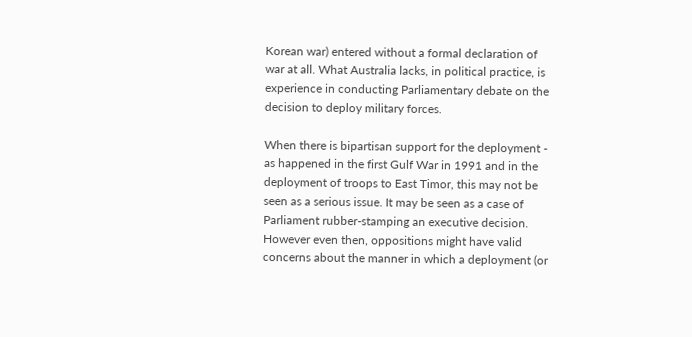Korean war) entered without a formal declaration of war at all. What Australia lacks, in political practice, is experience in conducting Parliamentary debate on the decision to deploy military forces.

When there is bipartisan support for the deployment - as happened in the first Gulf War in 1991 and in the deployment of troops to East Timor, this may not be seen as a serious issue. It may be seen as a case of Parliament rubber-stamping an executive decision. However even then, oppositions might have valid concerns about the manner in which a deployment (or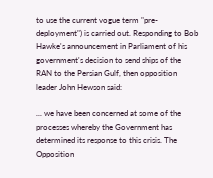to use the current vogue term "pre-deployment") is carried out. Responding to Bob Hawke's announcement in Parliament of his government's decision to send ships of the RAN to the Persian Gulf, then opposition leader John Hewson said:

... we have been concerned at some of the processes whereby the Government has determined its response to this crisis. The Opposition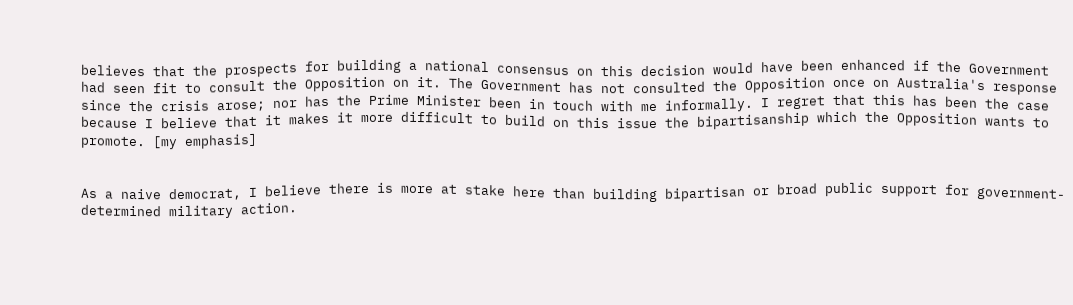believes that the prospects for building a national consensus on this decision would have been enhanced if the Government had seen fit to consult the Opposition on it. The Government has not consulted the Opposition once on Australia's response since the crisis arose; nor has the Prime Minister been in touch with me informally. I regret that this has been the case because I believe that it makes it more difficult to build on this issue the bipartisanship which the Opposition wants to promote. [my emphasis]


As a naive democrat, I believe there is more at stake here than building bipartisan or broad public support for government-determined military action.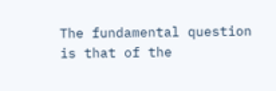The fundamental question is that of the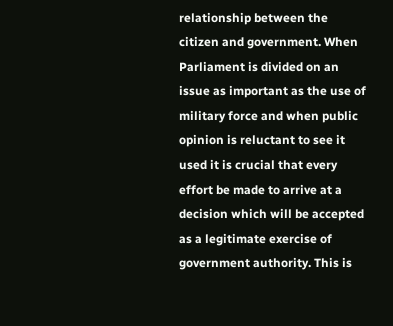relationship between the citizen and government. When Parliament is divided on an issue as important as the use of military force and when public opinion is reluctant to see it used it is crucial that every effort be made to arrive at a decision which will be accepted as a legitimate exercise of government authority. This is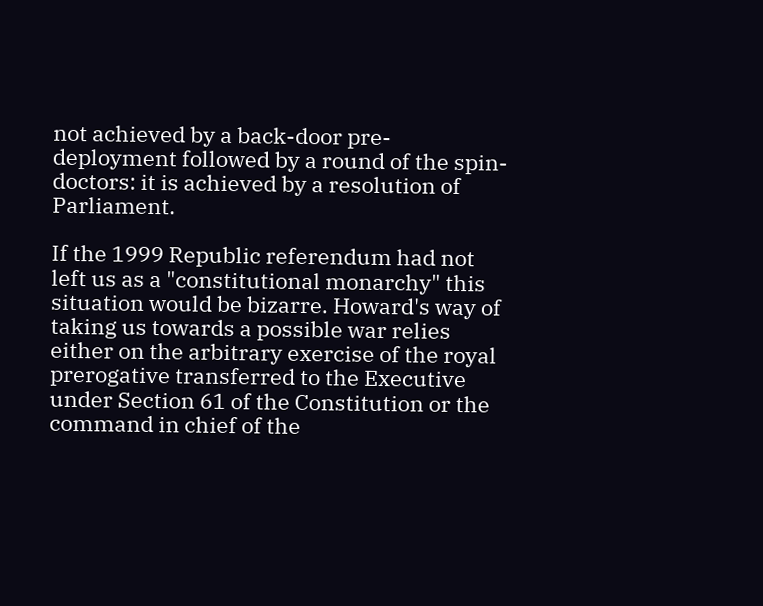not achieved by a back-door pre-deployment followed by a round of the spin-doctors: it is achieved by a resolution of Parliament.

If the 1999 Republic referendum had not left us as a "constitutional monarchy" this situation would be bizarre. Howard's way of taking us towards a possible war relies either on the arbitrary exercise of the royal prerogative transferred to the Executive under Section 61 of the Constitution or the command in chief of the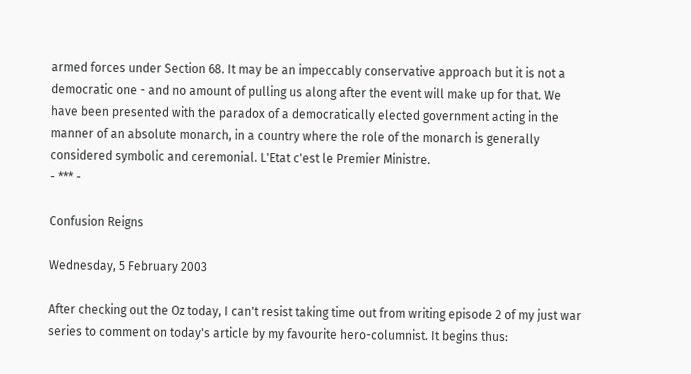armed forces under Section 68. It may be an impeccably conservative approach but it is not a democratic one - and no amount of pulling us along after the event will make up for that. We have been presented with the paradox of a democratically elected government acting in the manner of an absolute monarch, in a country where the role of the monarch is generally considered symbolic and ceremonial. L'Etat c'est le Premier Ministre.
- *** -

Confusion Reigns

Wednesday, 5 February 2003

After checking out the Oz today, I can't resist taking time out from writing episode 2 of my just war series to comment on today's article by my favourite hero-columnist. It begins thus: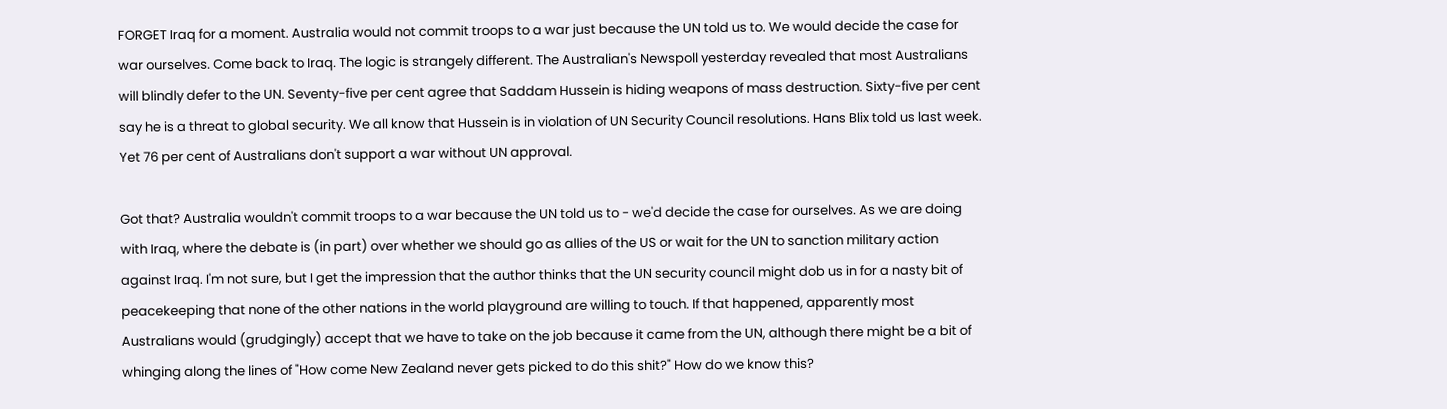FORGET Iraq for a moment. Australia would not commit troops to a war just because the UN told us to. We would decide the case for war ourselves. Come back to Iraq. The logic is strangely different. The Australian's Newspoll yesterday revealed that most Australians will blindly defer to the UN. Seventy-five per cent agree that Saddam Hussein is hiding weapons of mass destruction. Sixty-five per cent say he is a threat to global security. We all know that Hussein is in violation of UN Security Council resolutions. Hans Blix told us last week. Yet 76 per cent of Australians don't support a war without UN approval.

Got that? Australia wouldn't commit troops to a war because the UN told us to - we'd decide the case for ourselves. As we are doing with Iraq, where the debate is (in part) over whether we should go as allies of the US or wait for the UN to sanction military action against Iraq. I'm not sure, but I get the impression that the author thinks that the UN security council might dob us in for a nasty bit of peacekeeping that none of the other nations in the world playground are willing to touch. If that happened, apparently most Australians would (grudgingly) accept that we have to take on the job because it came from the UN, although there might be a bit of whinging along the lines of "How come New Zealand never gets picked to do this shit?" How do we know this?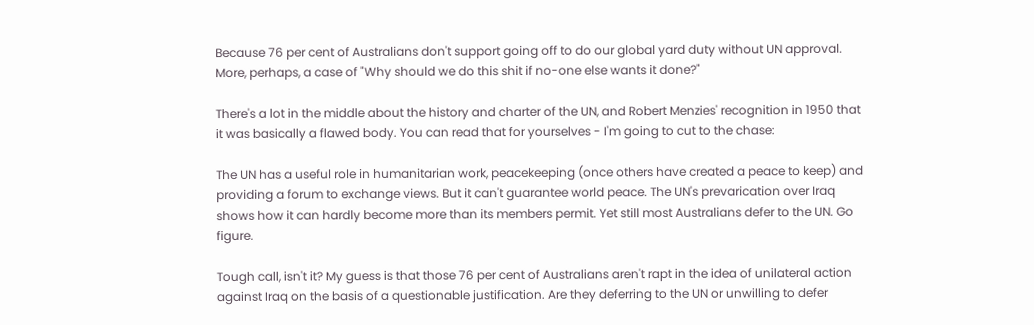Because 76 per cent of Australians don't support going off to do our global yard duty without UN approval. More, perhaps, a case of "Why should we do this shit if no-one else wants it done?"

There's a lot in the middle about the history and charter of the UN, and Robert Menzies' recognition in 1950 that it was basically a flawed body. You can read that for yourselves - I'm going to cut to the chase:

The UN has a useful role in humanitarian work, peacekeeping (once others have created a peace to keep) and providing a forum to exchange views. But it can't guarantee world peace. The UN's prevarication over Iraq shows how it can hardly become more than its members permit. Yet still most Australians defer to the UN. Go figure.

Tough call, isn't it? My guess is that those 76 per cent of Australians aren't rapt in the idea of unilateral action against Iraq on the basis of a questionable justification. Are they deferring to the UN or unwilling to defer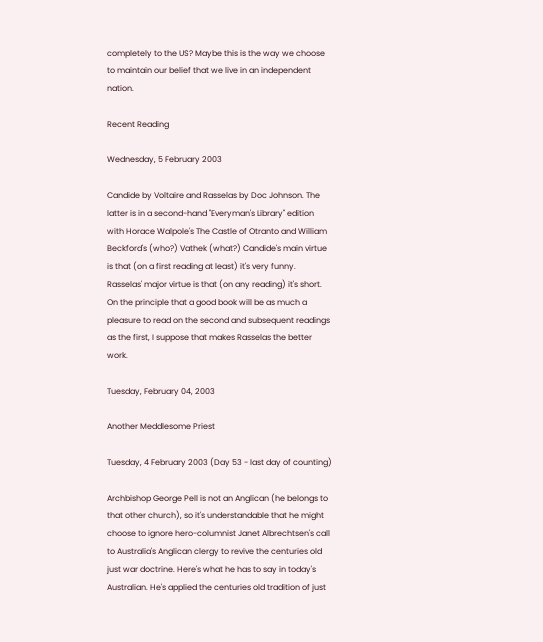completely to the US? Maybe this is the way we choose to maintain our belief that we live in an independent nation.

Recent Reading

Wednesday, 5 February 2003

Candide by Voltaire and Rasselas by Doc Johnson. The latter is in a second-hand "Everyman's Library" edition with Horace Walpole's The Castle of Otranto and William Beckford's (who?) Vathek (what?) Candide's main virtue is that (on a first reading at least) it's very funny. Rasselas' major virtue is that (on any reading) it's short. On the principle that a good book will be as much a pleasure to read on the second and subsequent readings as the first, I suppose that makes Rasselas the better work.

Tuesday, February 04, 2003

Another Meddlesome Priest

Tuesday, 4 February 2003 (Day 53 - last day of counting)

Archbishop George Pell is not an Anglican (he belongs to that other church), so it's understandable that he might choose to ignore hero-columnist Janet Albrechtsen's call to Australia's Anglican clergy to revive the centuries old just war doctrine. Here's what he has to say in today's Australian. He's applied the centuries old tradition of just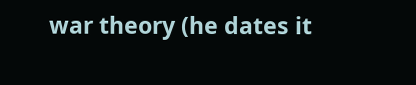war theory (he dates it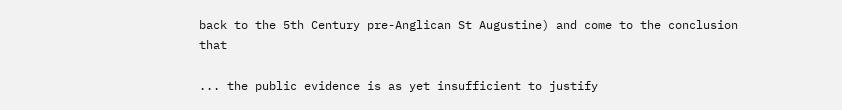back to the 5th Century pre-Anglican St Augustine) and come to the conclusion that

... the public evidence is as yet insufficient to justify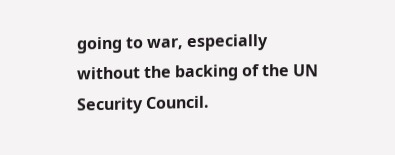going to war, especially without the backing of the UN Security Council.